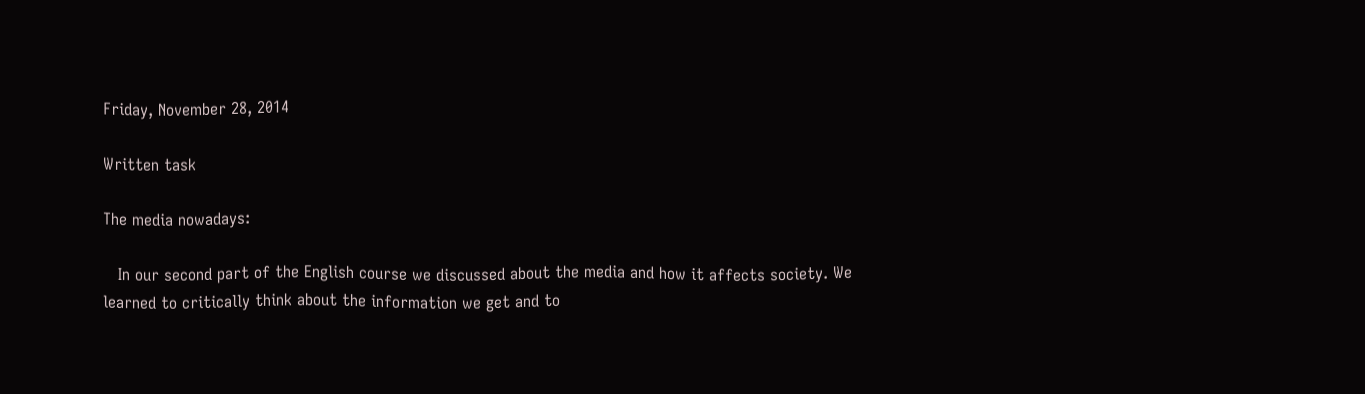Friday, November 28, 2014

Written task

The media nowadays:

   In our second part of the English course we discussed about the media and how it affects society. We learned to critically think about the information we get and to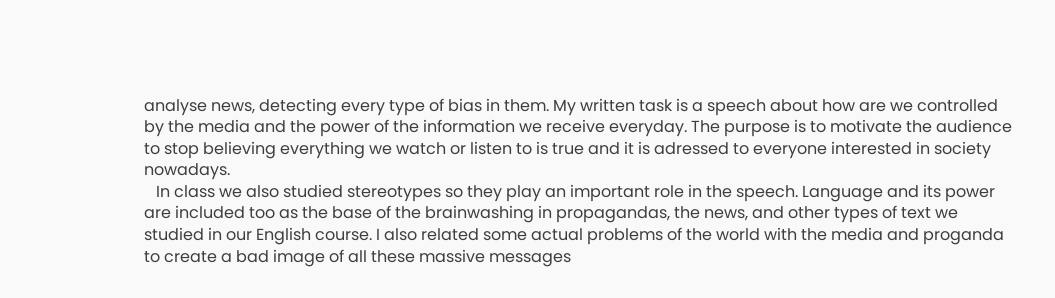analyse news, detecting every type of bias in them. My written task is a speech about how are we controlled by the media and the power of the information we receive everyday. The purpose is to motivate the audience to stop believing everything we watch or listen to is true and it is adressed to everyone interested in society nowadays.
   In class we also studied stereotypes so they play an important role in the speech. Language and its power are included too as the base of the brainwashing in propagandas, the news, and other types of text we studied in our English course. I also related some actual problems of the world with the media and proganda to create a bad image of all these massive messages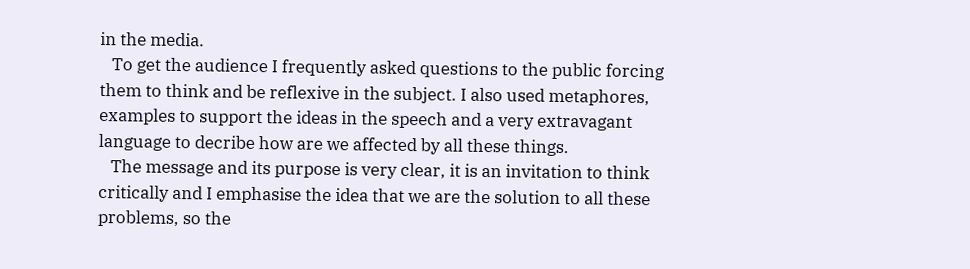in the media.
   To get the audience I frequently asked questions to the public forcing them to think and be reflexive in the subject. I also used metaphores, examples to support the ideas in the speech and a very extravagant language to decribe how are we affected by all these things.
   The message and its purpose is very clear, it is an invitation to think critically and I emphasise the idea that we are the solution to all these problems, so the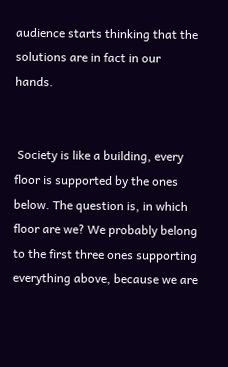audience starts thinking that the solutions are in fact in our hands.


 Society is like a building, every floor is supported by the ones below. The question is, in which floor are we? We probably belong to the first three ones supporting everything above, because we are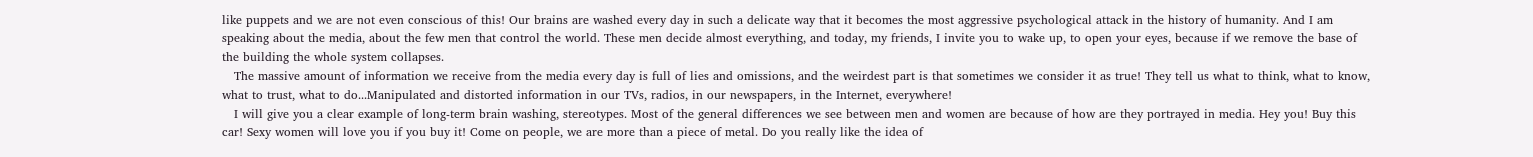like puppets and we are not even conscious of this! Our brains are washed every day in such a delicate way that it becomes the most aggressive psychological attack in the history of humanity. And I am speaking about the media, about the few men that control the world. These men decide almost everything, and today, my friends, I invite you to wake up, to open your eyes, because if we remove the base of the building the whole system collapses.
   The massive amount of information we receive from the media every day is full of lies and omissions, and the weirdest part is that sometimes we consider it as true! They tell us what to think, what to know, what to trust, what to do...Manipulated and distorted information in our TVs, radios, in our newspapers, in the Internet, everywhere!
   I will give you a clear example of long-term brain washing, stereotypes. Most of the general differences we see between men and women are because of how are they portrayed in media. Hey you! Buy this car! Sexy women will love you if you buy it! Come on people, we are more than a piece of metal. Do you really like the idea of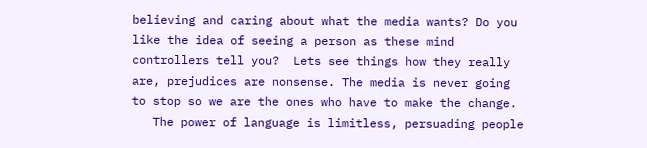believing and caring about what the media wants? Do you like the idea of seeing a person as these mind controllers tell you?  Lets see things how they really are, prejudices are nonsense. The media is never going to stop so we are the ones who have to make the change.
   The power of language is limitless, persuading people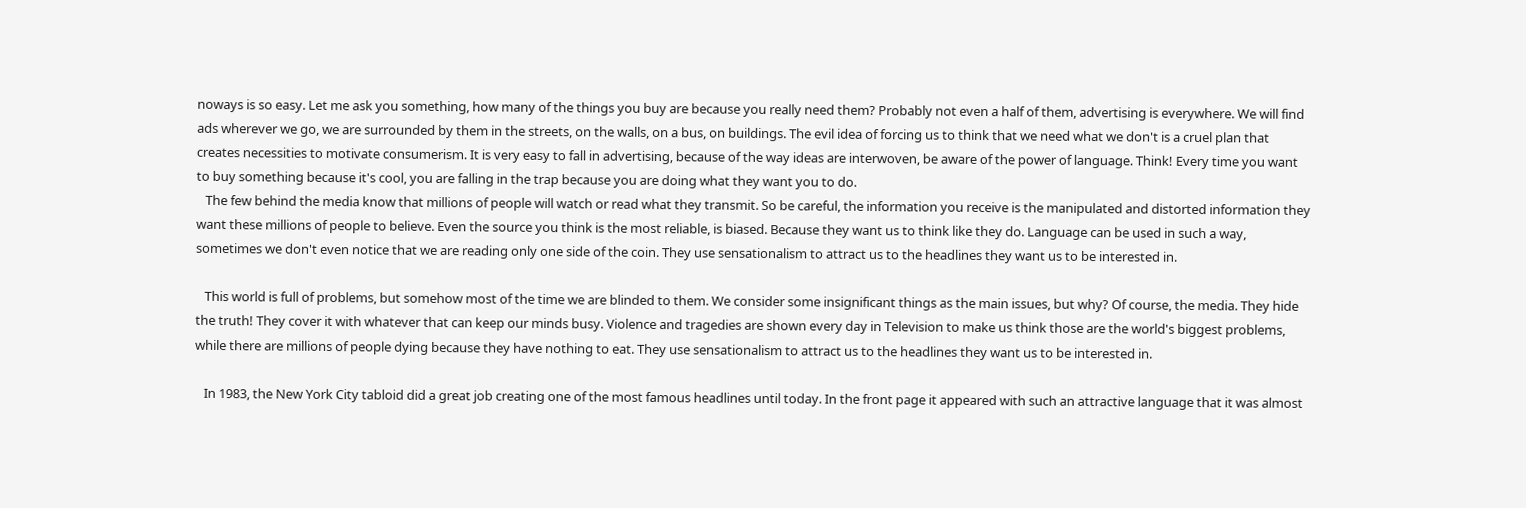noways is so easy. Let me ask you something, how many of the things you buy are because you really need them? Probably not even a half of them, advertising is everywhere. We will find ads wherever we go, we are surrounded by them in the streets, on the walls, on a bus, on buildings. The evil idea of forcing us to think that we need what we don't is a cruel plan that creates necessities to motivate consumerism. It is very easy to fall in advertising, because of the way ideas are interwoven, be aware of the power of language. Think! Every time you want to buy something because it's cool, you are falling in the trap because you are doing what they want you to do.
   The few behind the media know that millions of people will watch or read what they transmit. So be careful, the information you receive is the manipulated and distorted information they want these millions of people to believe. Even the source you think is the most reliable, is biased. Because they want us to think like they do. Language can be used in such a way, sometimes we don't even notice that we are reading only one side of the coin. They use sensationalism to attract us to the headlines they want us to be interested in.

   This world is full of problems, but somehow most of the time we are blinded to them. We consider some insignificant things as the main issues, but why? Of course, the media. They hide the truth! They cover it with whatever that can keep our minds busy. Violence and tragedies are shown every day in Television to make us think those are the world's biggest problems, while there are millions of people dying because they have nothing to eat. They use sensationalism to attract us to the headlines they want us to be interested in.

   In 1983, the New York City tabloid did a great job creating one of the most famous headlines until today. In the front page it appeared with such an attractive language that it was almost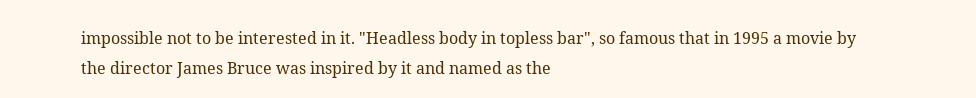impossible not to be interested in it. "Headless body in topless bar", so famous that in 1995 a movie by the director James Bruce was inspired by it and named as the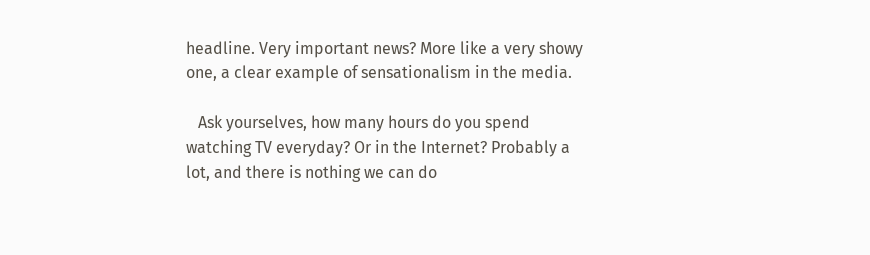headline. Very important news? More like a very showy one, a clear example of sensationalism in the media.

   Ask yourselves, how many hours do you spend watching TV everyday? Or in the Internet? Probably a lot, and there is nothing we can do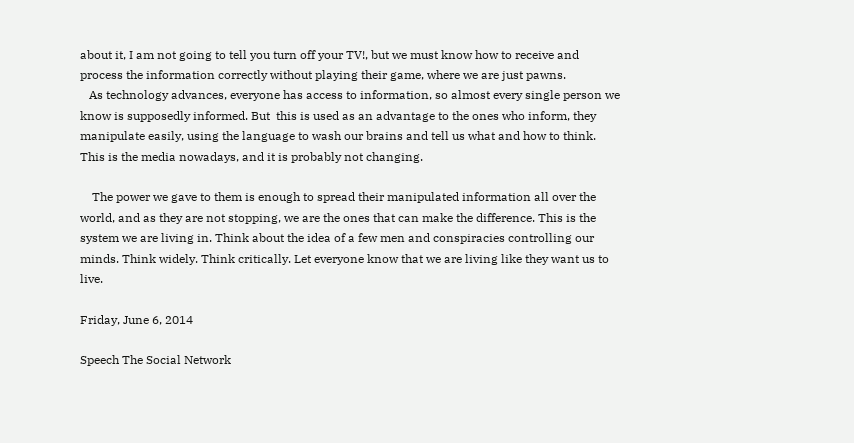about it, I am not going to tell you turn off your TV!, but we must know how to receive and process the information correctly without playing their game, where we are just pawns.
   As technology advances, everyone has access to information, so almost every single person we know is supposedly informed. But  this is used as an advantage to the ones who inform, they manipulate easily, using the language to wash our brains and tell us what and how to think. This is the media nowadays, and it is probably not changing.

    The power we gave to them is enough to spread their manipulated information all over the world, and as they are not stopping, we are the ones that can make the difference. This is the system we are living in. Think about the idea of a few men and conspiracies controlling our minds. Think widely. Think critically. Let everyone know that we are living like they want us to live.

Friday, June 6, 2014

Speech The Social Network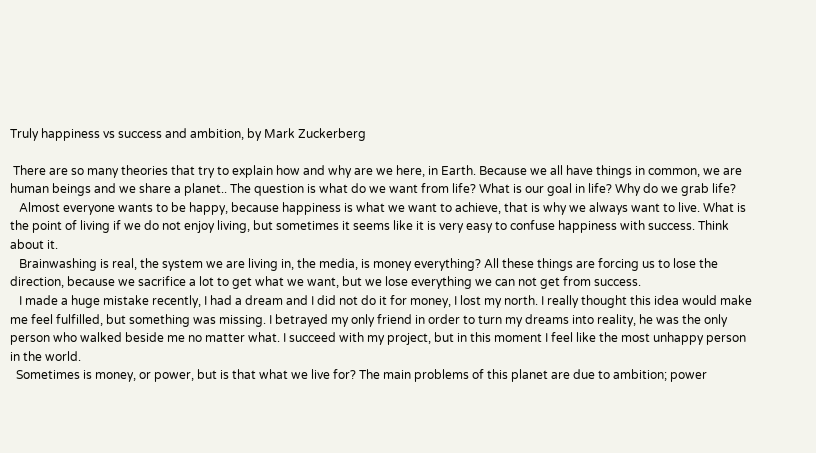Truly happiness vs success and ambition, by Mark Zuckerberg

 There are so many theories that try to explain how and why are we here, in Earth. Because we all have things in common, we are human beings and we share a planet.. The question is what do we want from life? What is our goal in life? Why do we grab life?
   Almost everyone wants to be happy, because happiness is what we want to achieve, that is why we always want to live. What is the point of living if we do not enjoy living, but sometimes it seems like it is very easy to confuse happiness with success. Think about it.
   Brainwashing is real, the system we are living in, the media, is money everything? All these things are forcing us to lose the direction, because we sacrifice a lot to get what we want, but we lose everything we can not get from success.
   I made a huge mistake recently, I had a dream and I did not do it for money, I lost my north. I really thought this idea would make me feel fulfilled, but something was missing. I betrayed my only friend in order to turn my dreams into reality, he was the only person who walked beside me no matter what. I succeed with my project, but in this moment I feel like the most unhappy person in the world.
  Sometimes is money, or power, but is that what we live for? The main problems of this planet are due to ambition; power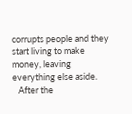corrupts people and they start living to make money, leaving everything else aside.
   After the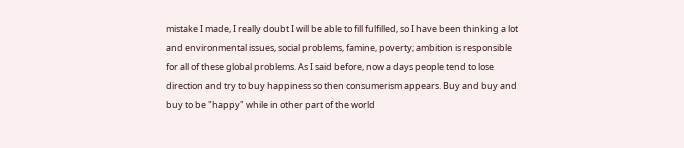mistake I made, I really doubt I will be able to fill fulfilled, so I have been thinking a lot and environmental issues, social problems, famine, poverty; ambition is responsible for all of these global problems. As I said before, now a days people tend to lose direction and try to buy happiness so then consumerism appears. Buy and buy and buy to be "happy" while in other part of the world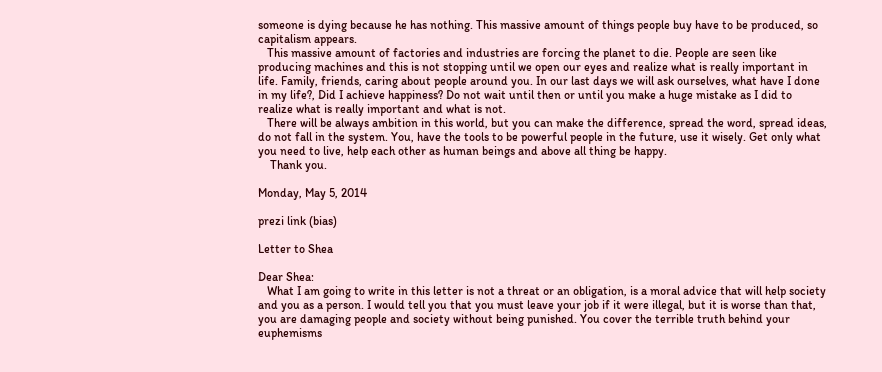someone is dying because he has nothing. This massive amount of things people buy have to be produced, so capitalism appears.
   This massive amount of factories and industries are forcing the planet to die. People are seen like producing machines and this is not stopping until we open our eyes and realize what is really important in life. Family, friends, caring about people around you. In our last days we will ask ourselves, what have I done in my life?, Did I achieve happiness? Do not wait until then or until you make a huge mistake as I did to realize what is really important and what is not.
   There will be always ambition in this world, but you can make the difference, spread the word, spread ideas, do not fall in the system. You, have the tools to be powerful people in the future, use it wisely. Get only what you need to live, help each other as human beings and above all thing be happy.
    Thank you.

Monday, May 5, 2014

prezi link (bias)

Letter to Shea

Dear Shea:
   What I am going to write in this letter is not a threat or an obligation, is a moral advice that will help society and you as a person. I would tell you that you must leave your job if it were illegal, but it is worse than that, you are damaging people and society without being punished. You cover the terrible truth behind your euphemisms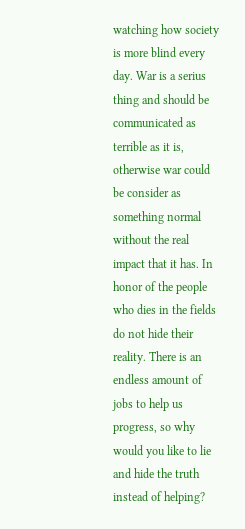watching how society is more blind every day. War is a serius thing and should be communicated as terrible as it is, otherwise war could be consider as something normal without the real impact that it has. In honor of the people who dies in the fields do not hide their reality. There is an endless amount of jobs to help us progress, so why would you like to lie and hide the truth instead of helping?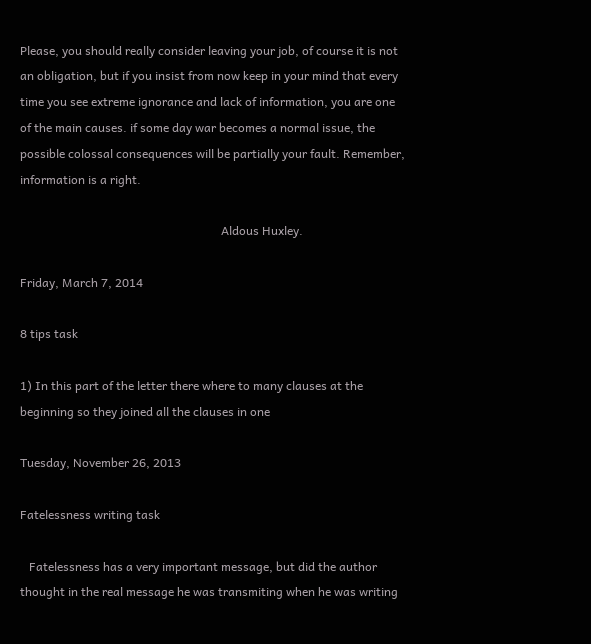Please, you should really consider leaving your job, of course it is not an obligation, but if you insist from now keep in your mind that every time you see extreme ignorance and lack of information, you are one of the main causes. if some day war becomes a normal issue, the possible colossal consequences will be partially your fault. Remember, information is a right.

                                                                   Aldous Huxley.

Friday, March 7, 2014

8 tips task

1) In this part of the letter there where to many clauses at the beginning so they joined all the clauses in one

Tuesday, November 26, 2013

Fatelessness writing task

   Fatelessness has a very important message, but did the author thought in the real message he was transmiting when he was writing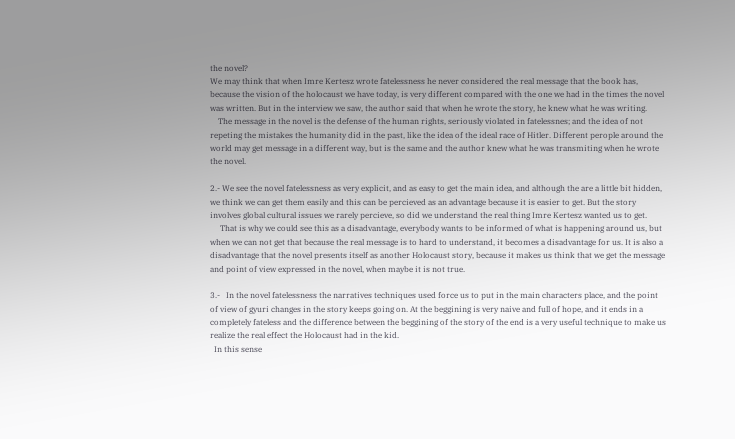the novel?
We may think that when Imre Kertesz wrote fatelessness he never considered the real message that the book has, because the vision of the holocaust we have today, is very different compared with the one we had in the times the novel was written. But in the interview we saw, the author said that when he wrote the story, he knew what he was writing.
    The message in the novel is the defense of the human rights, seriously violated in fatelessnes; and the idea of not repeting the mistakes the humanity did in the past, like the idea of the ideal race of Hitler. Different perople around the world may get message in a different way, but is the same and the author knew what he was transmiting when he wrote the novel.

2.- We see the novel fatelessness as very explicit, and as easy to get the main idea, and although the are a little bit hidden, we think we can get them easily and this can be percieved as an advantage because it is easier to get. But the story involves global cultural issues we rarely percieve, so did we understand the real thing Imre Kertesz wanted us to get.
     That is why we could see this as a disadvantage, everybody wants to be informed of what is happening around us, but when we can not get that because the real message is to hard to understand, it becomes a disadvantage for us. It is also a disadvantage that the novel presents itself as another Holocaust story, because it makes us think that we get the message and point of view expressed in the novel, when maybe it is not true.

3.-   In the novel fatelessness the narratives techniques used force us to put in the main characters place, and the point of view of gyuri changes in the story keeps going on. At the beggining is very naive and full of hope, and it ends in a completely fateless and the difference between the beggining of the story of the end is a very useful technique to make us realize the real effect the Holocaust had in the kid.
  In this sense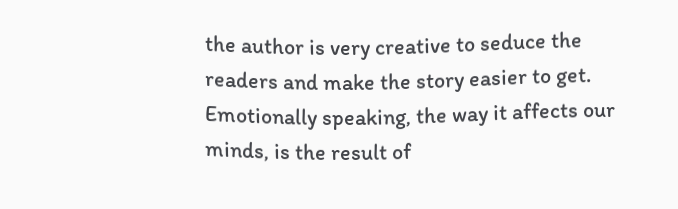the author is very creative to seduce the readers and make the story easier to get. Emotionally speaking, the way it affects our minds, is the result of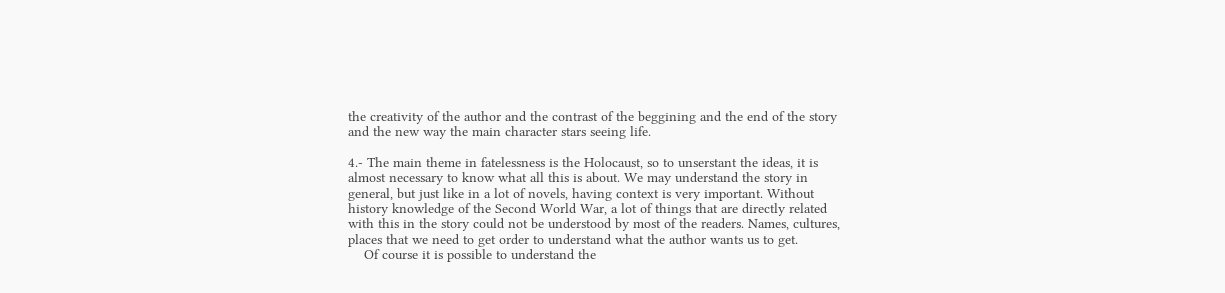the creativity of the author and the contrast of the beggining and the end of the story and the new way the main character stars seeing life.

4.- The main theme in fatelessness is the Holocaust, so to unserstant the ideas, it is almost necessary to know what all this is about. We may understand the story in general, but just like in a lot of novels, having context is very important. Without history knowledge of the Second World War, a lot of things that are directly related with this in the story could not be understood by most of the readers. Names, cultures, places that we need to get order to understand what the author wants us to get.
    Of course it is possible to understand the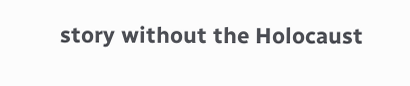story without the Holocaust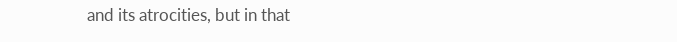and its atrocities, but in that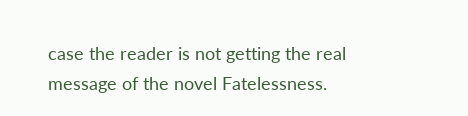case the reader is not getting the real message of the novel Fatelessness.